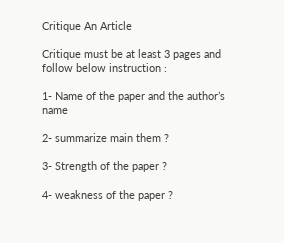Critique An Article

Critique must be at least 3 pages and follow below instruction :

1- Name of the paper and the author’s name

2- summarize main them ?

3- Strength of the paper ?

4- weakness of the paper ?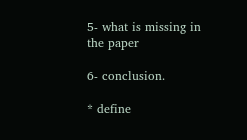5- what is missing in the paper

6- conclusion.

* define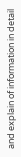and explain of information in detail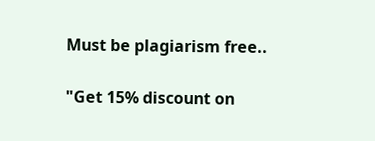Must be plagiarism free..

"Get 15% discount on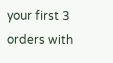your first 3 orders with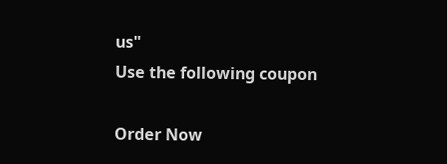us"
Use the following coupon

Order Now